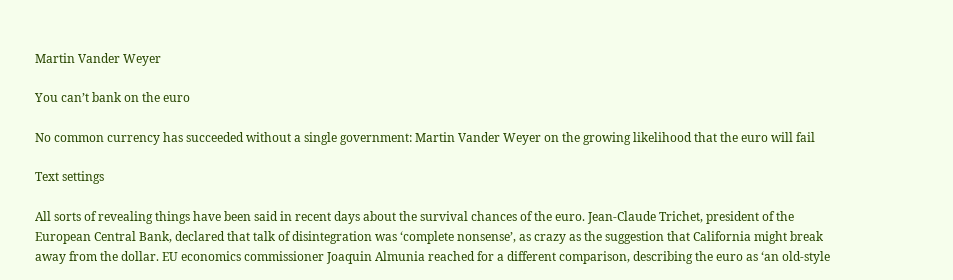Martin Vander Weyer

You can’t bank on the euro

No common currency has succeeded without a single government: Martin Vander Weyer on the growing likelihood that the euro will fail

Text settings

All sorts of revealing things have been said in recent days about the survival chances of the euro. Jean-Claude Trichet, president of the European Central Bank, declared that talk of disintegration was ‘complete nonsense’, as crazy as the suggestion that California might break away from the dollar. EU economics commissioner Joaquin Almunia reached for a different comparison, describing the euro as ‘an old-style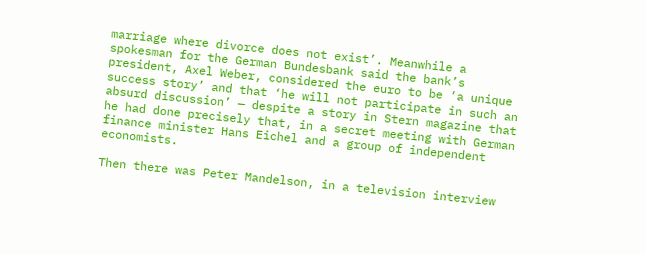marriage where divorce does not exist’. Meanwhile a spokesman for the German Bundesbank said the bank’s president, Axel Weber, considered the euro to be ‘a unique success story’ and that ‘he will not participate in such an absurd discussion’ — despite a story in Stern magazine that he had done precisely that, in a secret meeting with German finance minister Hans Eichel and a group of independent economists.

Then there was Peter Mandelson, in a television interview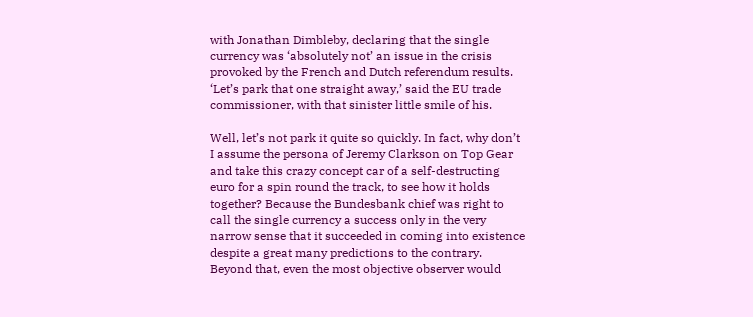with Jonathan Dimbleby, declaring that the single currency was ‘absolutely not’ an issue in the crisis provoked by the French and Dutch referendum results. ‘Let’s park that one straight away,’ said the EU trade commissioner, with that sinister little smile of his.

Well, let’s not park it quite so quickly. In fact, why don’t I assume the persona of Jeremy Clarkson on Top Gear and take this crazy concept car of a self-destructing euro for a spin round the track, to see how it holds together? Because the Bundesbank chief was right to call the single currency a success only in the very narrow sense that it succeeded in coming into existence despite a great many predictions to the contrary. Beyond that, even the most objective observer would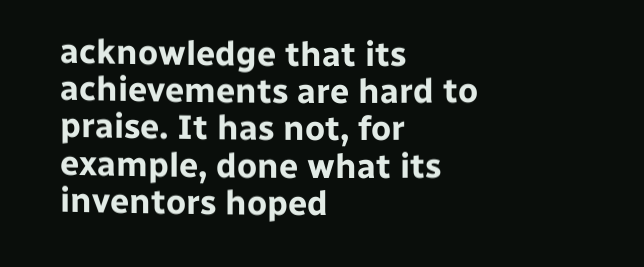acknowledge that its achievements are hard to praise. It has not, for example, done what its inventors hoped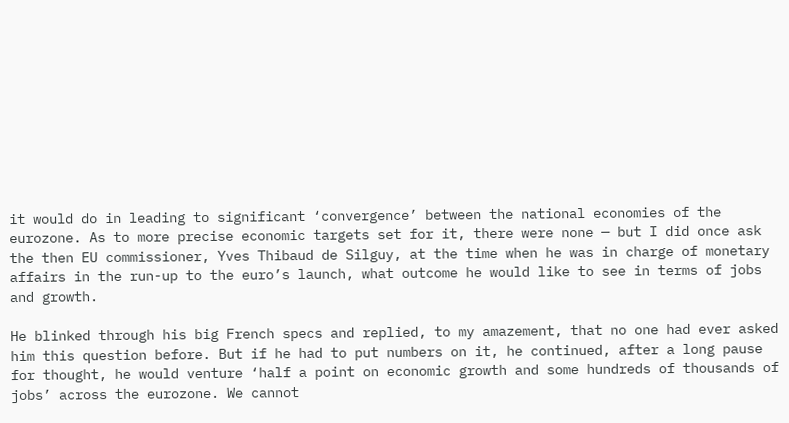it would do in leading to significant ‘convergence’ between the national economies of the eurozone. As to more precise economic targets set for it, there were none — but I did once ask the then EU commissioner, Yves Thibaud de Silguy, at the time when he was in charge of monetary affairs in the run-up to the euro’s launch, what outcome he would like to see in terms of jobs and growth.

He blinked through his big French specs and replied, to my amazement, that no one had ever asked him this question before. But if he had to put numbers on it, he continued, after a long pause for thought, he would venture ‘half a point on economic growth and some hundreds of thousands of jobs’ across the eurozone. We cannot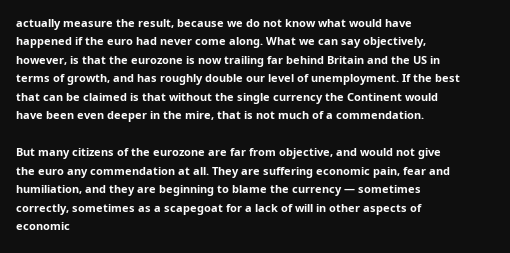actually measure the result, because we do not know what would have happened if the euro had never come along. What we can say objectively, however, is that the eurozone is now trailing far behind Britain and the US in terms of growth, and has roughly double our level of unemployment. If the best that can be claimed is that without the single currency the Continent would have been even deeper in the mire, that is not much of a commendation.

But many citizens of the eurozone are far from objective, and would not give the euro any commendation at all. They are suffering economic pain, fear and humiliation, and they are beginning to blame the currency — sometimes correctly, sometimes as a scapegoat for a lack of will in other aspects of economic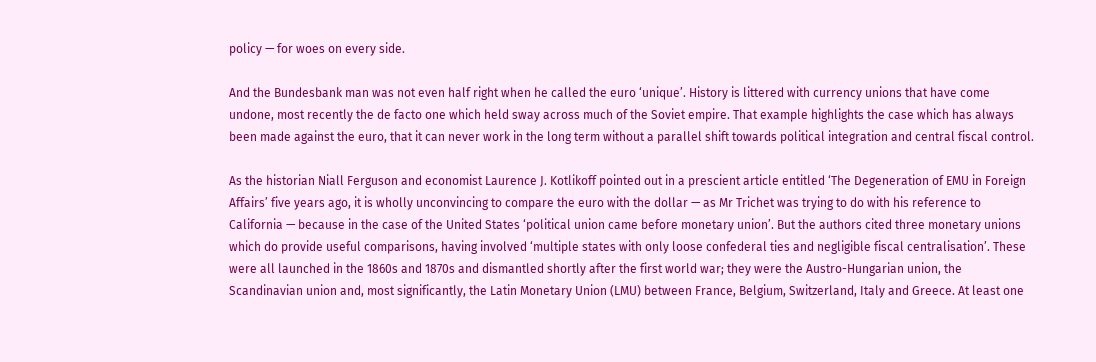policy — for woes on every side.

And the Bundesbank man was not even half right when he called the euro ‘unique’. History is littered with currency unions that have come undone, most recently the de facto one which held sway across much of the Soviet empire. That example highlights the case which has always been made against the euro, that it can never work in the long term without a parallel shift towards political integration and central fiscal control.

As the historian Niall Ferguson and economist Laurence J. Kotlikoff pointed out in a prescient article entitled ‘The Degeneration of EMU in Foreign Affairs’ five years ago, it is wholly unconvincing to compare the euro with the dollar — as Mr Trichet was trying to do with his reference to California — because in the case of the United States ‘political union came before monetary union’. But the authors cited three monetary unions which do provide useful comparisons, having involved ‘multiple states with only loose confederal ties and negligible fiscal centralisation’. These were all launched in the 1860s and 1870s and dismantled shortly after the first world war; they were the Austro-Hungarian union, the Scandinavian union and, most significantly, the Latin Monetary Union (LMU) between France, Belgium, Switzerland, Italy and Greece. At least one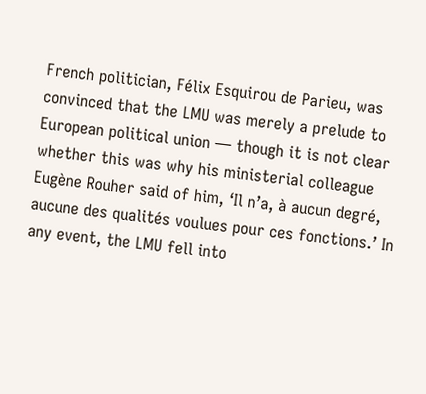French politician, Félix Esquirou de Parieu, was convinced that the LMU was merely a prelude to European political union — though it is not clear whether this was why his ministerial colleague Eugène Rouher said of him, ‘Il n’a, à aucun degré, aucune des qualités voulues pour ces fonctions.’ In any event, the LMU fell into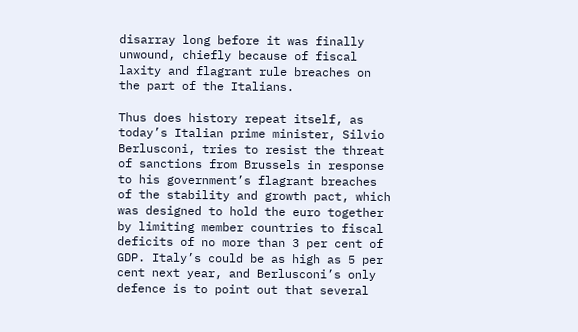disarray long before it was finally unwound, chiefly because of fiscal laxity and flagrant rule breaches on the part of the Italians.

Thus does history repeat itself, as today’s Italian prime minister, Silvio Berlusconi, tries to resist the threat of sanctions from Brussels in response to his government’s flagrant breaches of the stability and growth pact, which was designed to hold the euro together by limiting member countries to fiscal deficits of no more than 3 per cent of GDP. Italy’s could be as high as 5 per cent next year, and Berlusconi’s only defence is to point out that several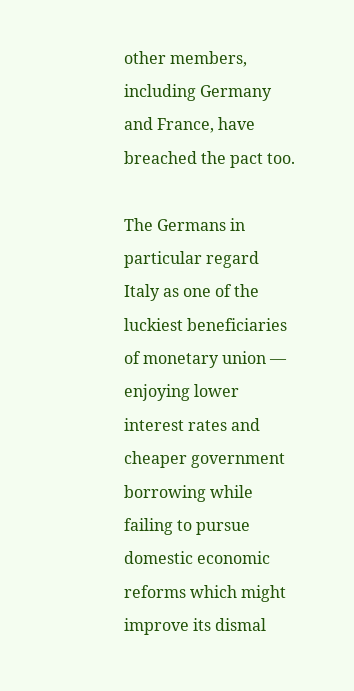other members, including Germany and France, have breached the pact too.

The Germans in particular regard Italy as one of the luckiest beneficiaries of monetary union — enjoying lower interest rates and cheaper government borrowing while failing to pursue domestic economic reforms which might improve its dismal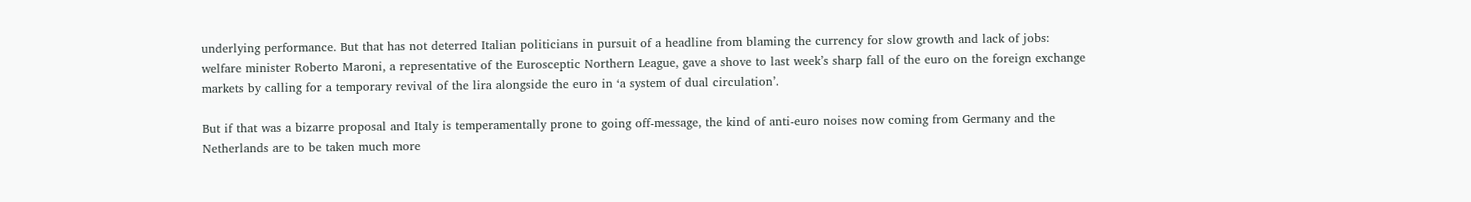underlying performance. But that has not deterred Italian politicians in pursuit of a headline from blaming the currency for slow growth and lack of jobs: welfare minister Roberto Maroni, a representative of the Eurosceptic Northern League, gave a shove to last week’s sharp fall of the euro on the foreign exchange markets by calling for a temporary revival of the lira alongside the euro in ‘a system of dual circulation’.

But if that was a bizarre proposal and Italy is temperamentally prone to going off-message, the kind of anti-euro noises now coming from Germany and the Netherlands are to be taken much more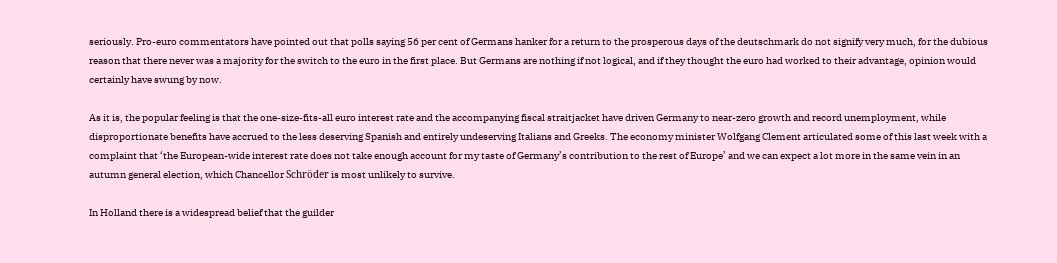seriously. Pro-euro commentators have pointed out that polls saying 56 per cent of Germans hanker for a return to the prosperous days of the deutschmark do not signify very much, for the dubious reason that there never was a majority for the switch to the euro in the first place. But Germans are nothing if not logical, and if they thought the euro had worked to their advantage, opinion would certainly have swung by now.

As it is, the popular feeling is that the one-size-fits-all euro interest rate and the accompanying fiscal straitjacket have driven Germany to near-zero growth and record unemployment, while disproportionate benefits have accrued to the less deserving Spanish and entirely undeserving Italians and Greeks. The economy minister Wolfgang Clement articulated some of this last week with a complaint that ‘the European-wide interest rate does not take enough account for my taste of Germany’s contribution to the rest of Europe’ and we can expect a lot more in the same vein in an autumn general election, which Chancellor Schröder is most unlikely to survive.

In Holland there is a widespread belief that the guilder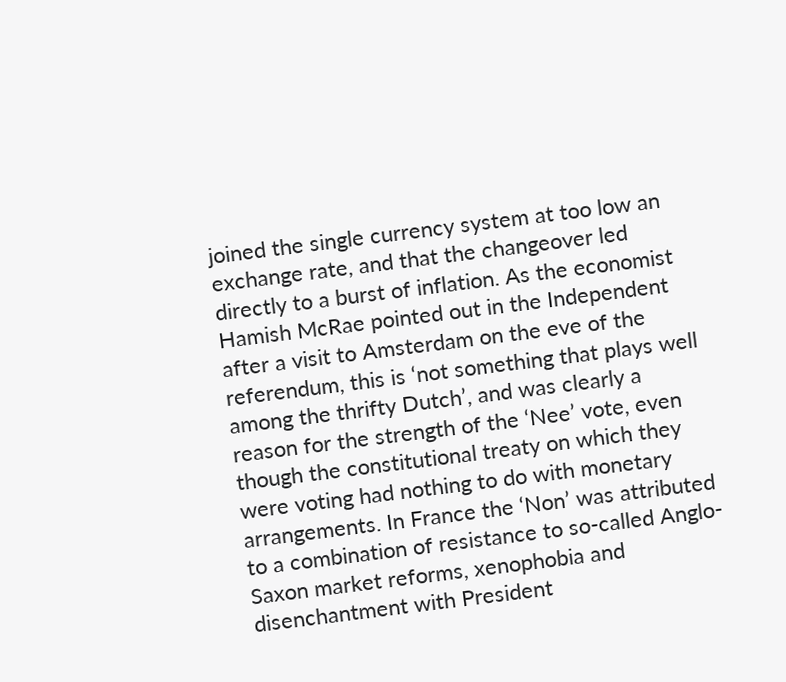joined the single currency system at too low an exchange rate, and that the changeover led directly to a burst of inflation. As the economist Hamish McRae pointed out in the Independent after a visit to Amsterdam on the eve of the referendum, this is ‘not something that plays well among the thrifty Dutch’, and was clearly a reason for the strength of the ‘Nee’ vote, even though the constitutional treaty on which they were voting had nothing to do with monetary arrangements. In France the ‘Non’ was attributed to a combination of resistance to so-called Anglo-Saxon market reforms, xenophobia and disenchantment with President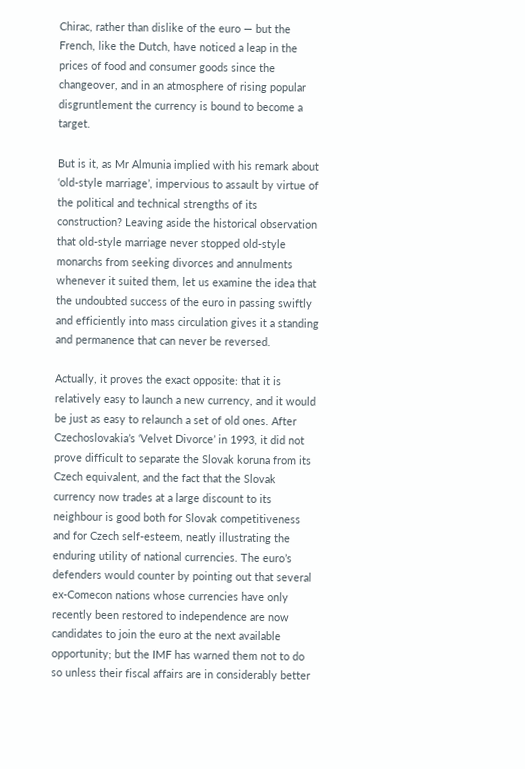Chirac, rather than dislike of the euro — but the French, like the Dutch, have noticed a leap in the prices of food and consumer goods since the changeover, and in an atmosphere of rising popular disgruntlement the currency is bound to become a target.

But is it, as Mr Almunia implied with his remark about ‘old-style marriage’, impervious to assault by virtue of the political and technical strengths of its construction? Leaving aside the historical observation that old-style marriage never stopped old-style monarchs from seeking divorces and annulments whenever it suited them, let us examine the idea that the undoubted success of the euro in passing swiftly and efficiently into mass circulation gives it a standing and permanence that can never be reversed.

Actually, it proves the exact opposite: that it is relatively easy to launch a new currency, and it would be just as easy to relaunch a set of old ones. After Czechoslovakia’s ‘Velvet Divorce’ in 1993, it did not prove difficult to separate the Slovak koruna from its Czech equivalent, and the fact that the Slovak currency now trades at a large discount to its neighbour is good both for Slovak competitiveness and for Czech self-esteem, neatly illustrating the enduring utility of national currencies. The euro’s defenders would counter by pointing out that several ex-Comecon nations whose currencies have only recently been restored to independence are now candidates to join the euro at the next available opportunity; but the IMF has warned them not to do so unless their fiscal affairs are in considerably better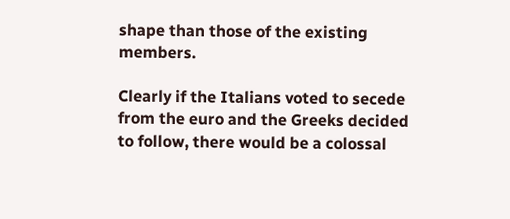shape than those of the existing members.

Clearly if the Italians voted to secede from the euro and the Greeks decided to follow, there would be a colossal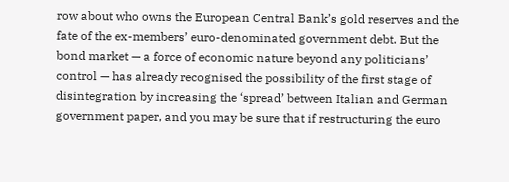row about who owns the European Central Bank’s gold reserves and the fate of the ex-members’ euro-denominated government debt. But the bond market — a force of economic nature beyond any politicians’ control — has already recognised the possibility of the first stage of disintegration by increasing the ‘spread’ between Italian and German government paper, and you may be sure that if restructuring the euro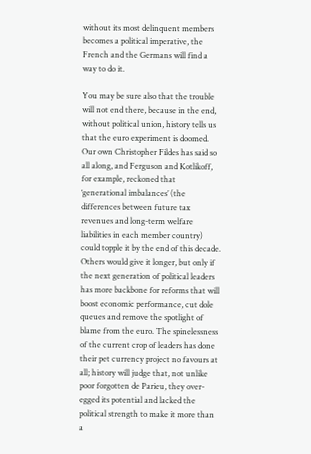without its most delinquent members becomes a political imperative, the French and the Germans will find a way to do it.

You may be sure also that the trouble will not end there, because in the end, without political union, history tells us that the euro experiment is doomed. Our own Christopher Fildes has said so all along, and Ferguson and Kotlikoff, for example, reckoned that ‘generational imbalances’ (the differences between future tax revenues and long-term welfare liabilities in each member country) could topple it by the end of this decade. Others would give it longer, but only if the next generation of political leaders has more backbone for reforms that will boost economic performance, cut dole queues and remove the spotlight of blame from the euro. The spinelessness of the current crop of leaders has done their pet currency project no favours at all; history will judge that, not unlike poor forgotten de Parieu, they over-egged its potential and lacked the political strength to make it more than a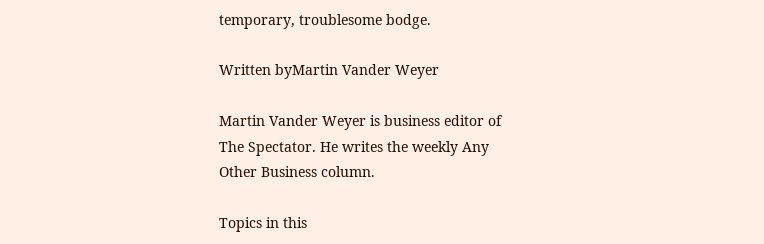temporary, troublesome bodge.

Written byMartin Vander Weyer

Martin Vander Weyer is business editor of The Spectator. He writes the weekly Any Other Business column.

Topics in this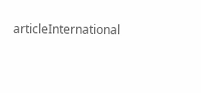articleInternational